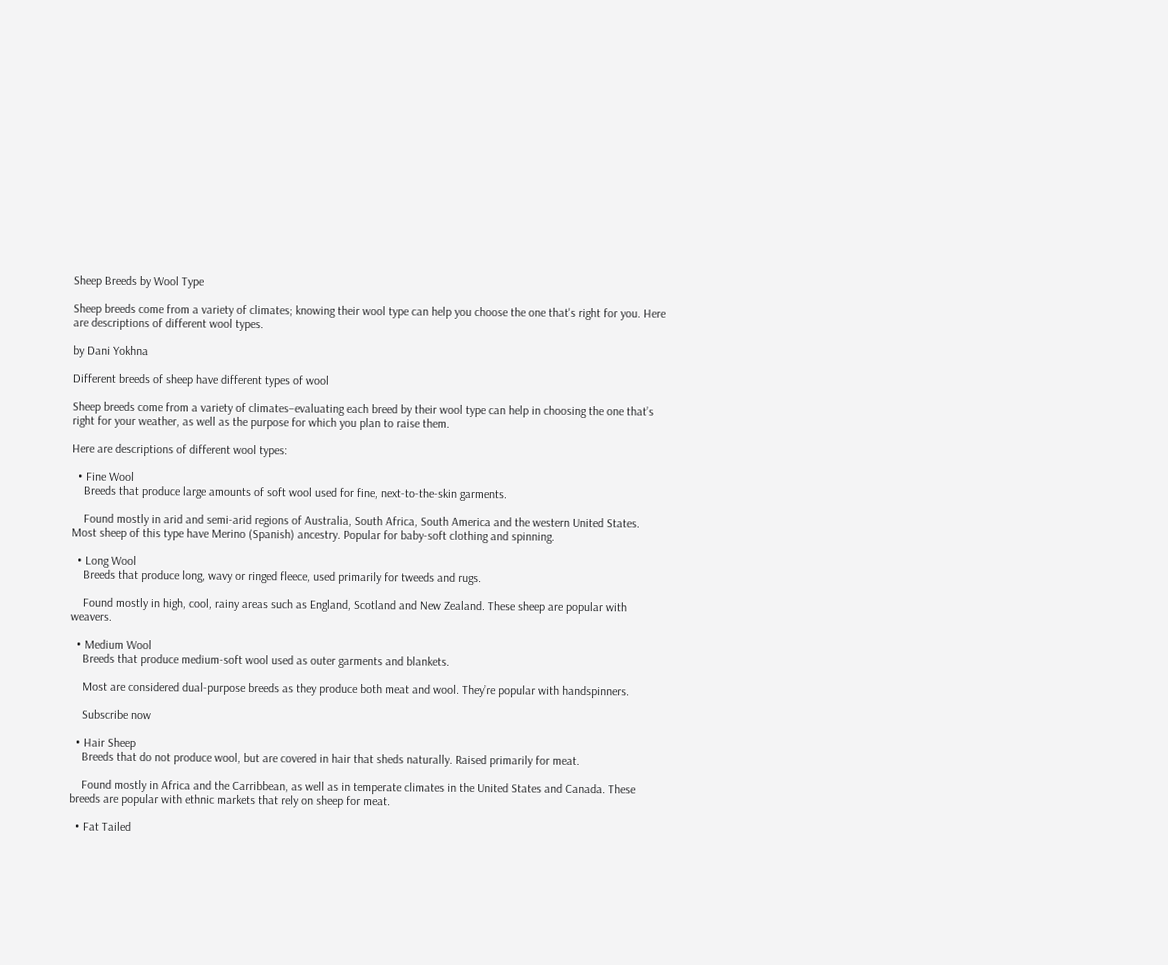Sheep Breeds by Wool Type

Sheep breeds come from a variety of climates; knowing their wool type can help you choose the one that's right for you. Here are descriptions of different wool types.

by Dani Yokhna

Different breeds of sheep have different types of wool

Sheep breeds come from a variety of climates–evaluating each breed by their wool type can help in choosing the one that’s right for your weather, as well as the purpose for which you plan to raise them.

Here are descriptions of different wool types:

  • Fine Wool
    Breeds that produce large amounts of soft wool used for fine, next-to-the-skin garments.

    Found mostly in arid and semi-arid regions of Australia, South Africa, South America and the western United States. Most sheep of this type have Merino (Spanish) ancestry. Popular for baby-soft clothing and spinning.

  • Long Wool
    Breeds that produce long, wavy or ringed fleece, used primarily for tweeds and rugs.

    Found mostly in high, cool, rainy areas such as England, Scotland and New Zealand. These sheep are popular with weavers.

  • Medium Wool
    Breeds that produce medium-soft wool used as outer garments and blankets.

    Most are considered dual-purpose breeds as they produce both meat and wool. They’re popular with handspinners.

    Subscribe now

  • Hair Sheep
    Breeds that do not produce wool, but are covered in hair that sheds naturally. Raised primarily for meat.

    Found mostly in Africa and the Carribbean, as well as in temperate climates in the United States and Canada. These breeds are popular with ethnic markets that rely on sheep for meat.

  • Fat Tailed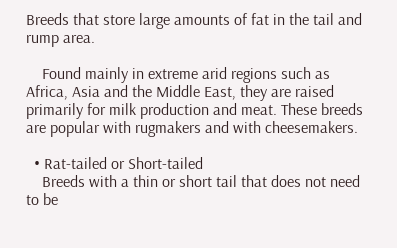Breeds that store large amounts of fat in the tail and rump area.

    Found mainly in extreme arid regions such as Africa, Asia and the Middle East, they are raised primarily for milk production and meat. These breeds are popular with rugmakers and with cheesemakers.

  • Rat-tailed or Short-tailed
    Breeds with a thin or short tail that does not need to be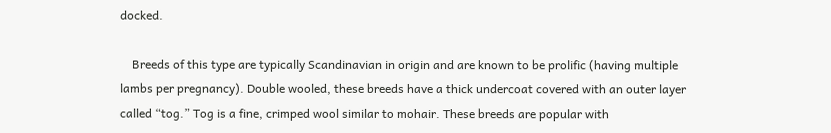docked.

    Breeds of this type are typically Scandinavian in origin and are known to be prolific (having multiple lambs per pregnancy). Double wooled, these breeds have a thick undercoat covered with an outer layer called “tog.” Tog is a fine, crimped wool similar to mohair. These breeds are popular with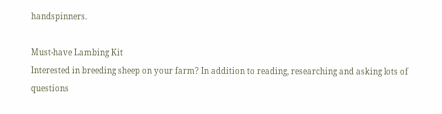handspinners.

Must-have Lambing Kit
Interested in breeding sheep on your farm? In addition to reading, researching and asking lots of questions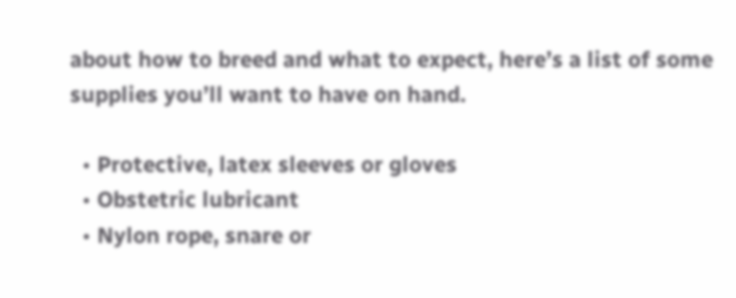about how to breed and what to expect, here’s a list of some supplies you’ll want to have on hand.

  • Protective, latex sleeves or gloves
  • Obstetric lubricant
  • Nylon rope, snare or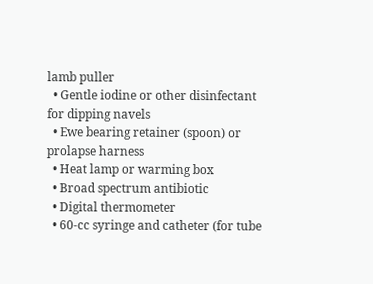lamb puller
  • Gentle iodine or other disinfectant for dipping navels
  • Ewe bearing retainer (spoon) or prolapse harness
  • Heat lamp or warming box
  • Broad spectrum antibiotic
  • Digital thermometer
  • 60-cc syringe and catheter (for tube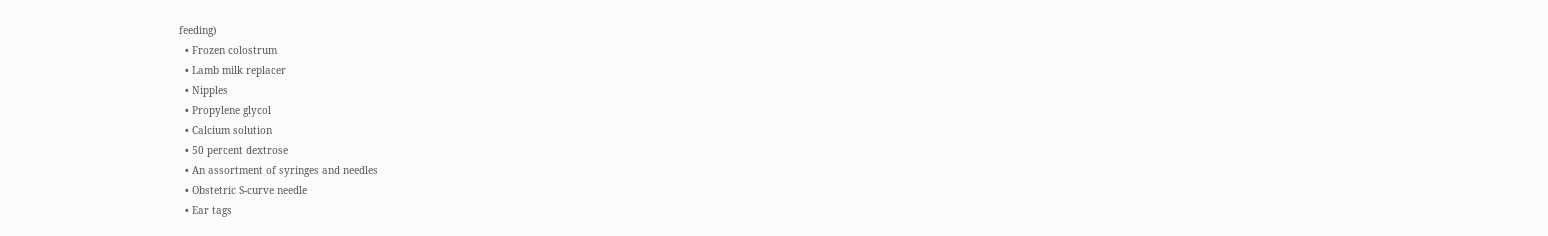feeding)
  • Frozen colostrum
  • Lamb milk replacer
  • Nipples
  • Propylene glycol
  • Calcium solution
  • 50 percent dextrose
  • An assortment of syringes and needles
  • Obstetric S-curve needle
  • Ear tags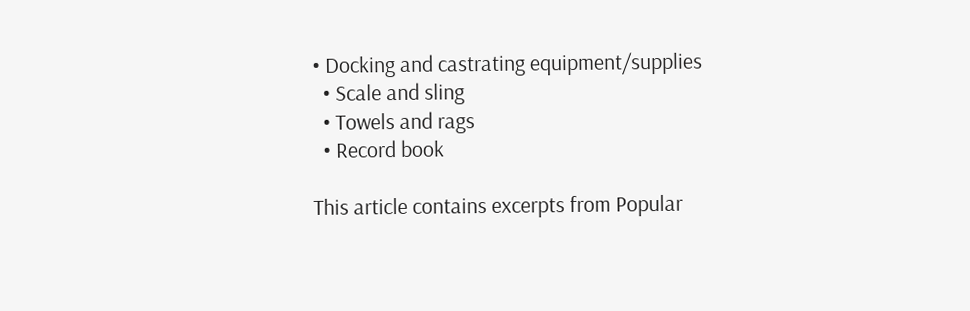• Docking and castrating equipment/supplies
  • Scale and sling
  • Towels and rags
  • Record book

This article contains excerpts from Popular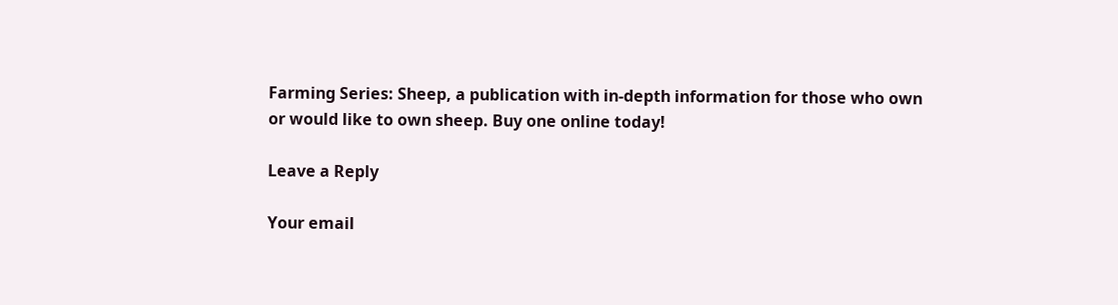Farming Series: Sheep, a publication with in-depth information for those who own or would like to own sheep. Buy one online today!

Leave a Reply

Your email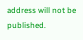address will not be published.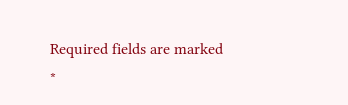Required fields are marked *